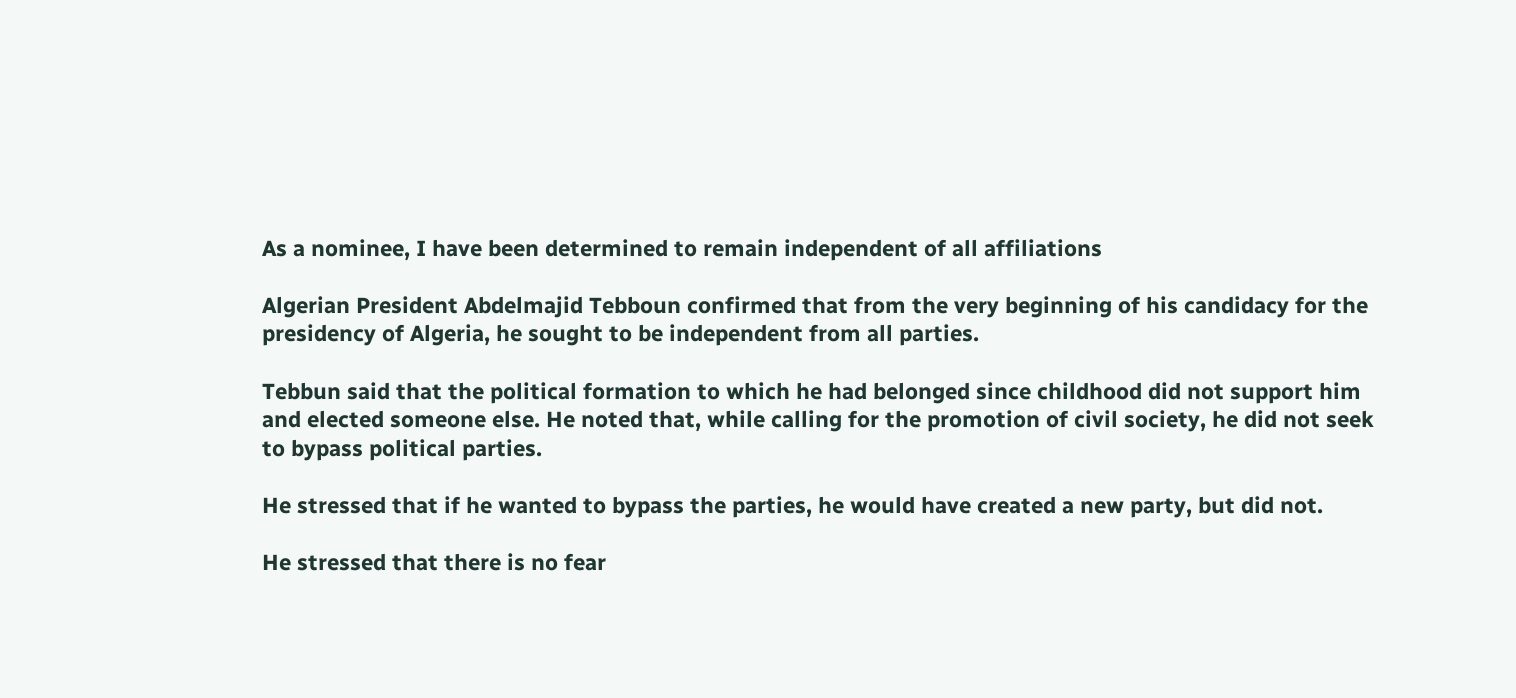As a nominee, I have been determined to remain independent of all affiliations

Algerian President Abdelmajid Tebboun confirmed that from the very beginning of his candidacy for the presidency of Algeria, he sought to be independent from all parties.

Tebbun said that the political formation to which he had belonged since childhood did not support him and elected someone else. He noted that, while calling for the promotion of civil society, he did not seek to bypass political parties.

He stressed that if he wanted to bypass the parties, he would have created a new party, but did not.

He stressed that there is no fear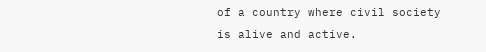of a country where civil society is alive and active.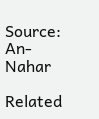Source: An-Nahar

Related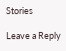Stories

Leave a Reply